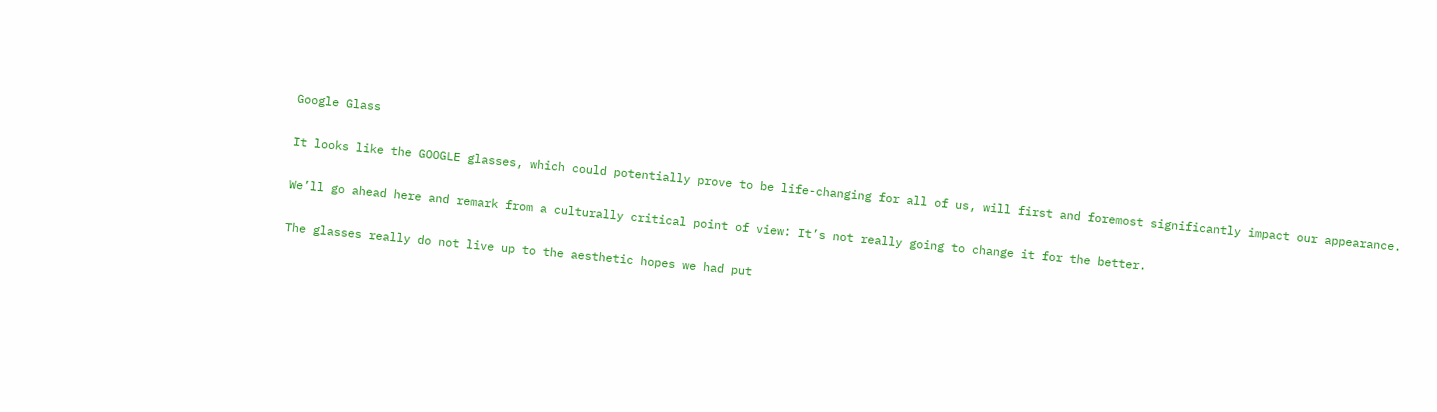Google Glass

It looks like the GOOGLE glasses, which could potentially prove to be life-changing for all of us, will first and foremost significantly impact our appearance.

We’ll go ahead here and remark from a culturally critical point of view: It’s not really going to change it for the better.

The glasses really do not live up to the aesthetic hopes we had put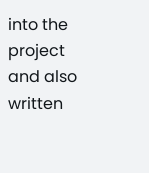into the project and also written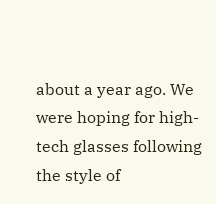about a year ago. We were hoping for high-tech glasses following the style of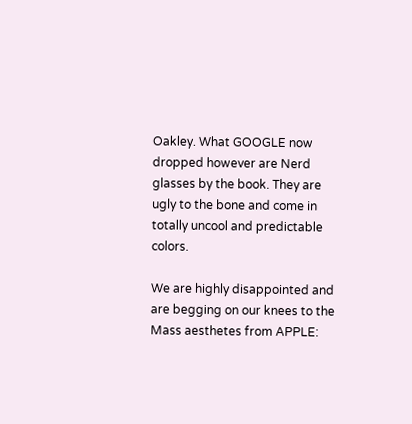Oakley. What GOOGLE now dropped however are Nerd glasses by the book. They are ugly to the bone and come in totally uncool and predictable colors.

We are highly disappointed and are begging on our knees to the Mass aesthetes from APPLE: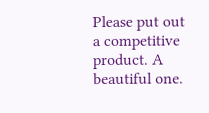Please put out a competitive product. A beautiful one.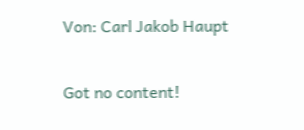Von: Carl Jakob Haupt

Got no content!